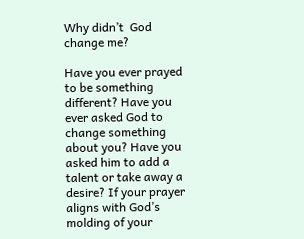Why didn’t  God change me?

Have you ever prayed to be something different? Have you ever asked God to change something about you? Have you asked him to add a talent or take away a desire? If your prayer aligns with God’s molding of your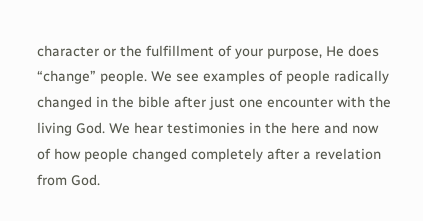character or the fulfillment of your purpose, He does “change” people. We see examples of people radically changed in the bible after just one encounter with the living God. We hear testimonies in the here and now of how people changed completely after a revelation from God.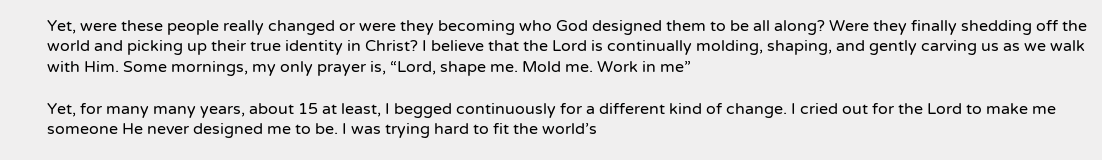Yet, were these people really changed or were they becoming who God designed them to be all along? Were they finally shedding off the world and picking up their true identity in Christ? I believe that the Lord is continually molding, shaping, and gently carving us as we walk with Him. Some mornings, my only prayer is, “Lord, shape me. Mold me. Work in me”

Yet, for many many years, about 15 at least, I begged continuously for a different kind of change. I cried out for the Lord to make me someone He never designed me to be. I was trying hard to fit the world’s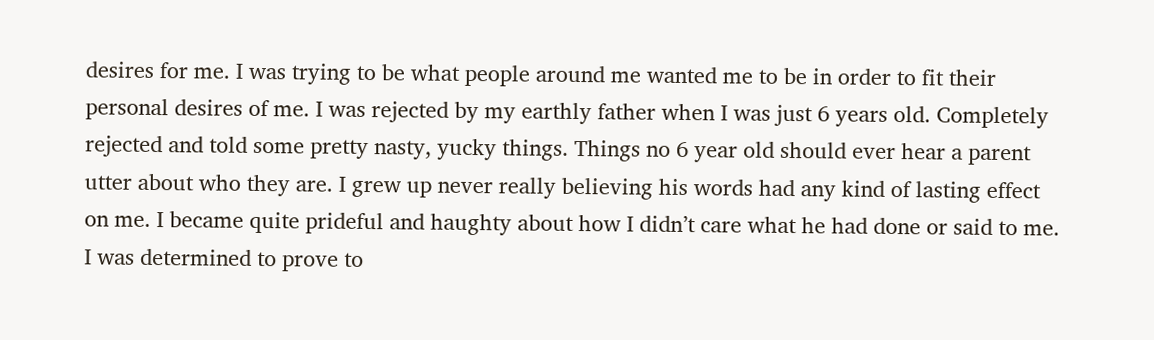desires for me. I was trying to be what people around me wanted me to be in order to fit their personal desires of me. I was rejected by my earthly father when I was just 6 years old. Completely rejected and told some pretty nasty, yucky things. Things no 6 year old should ever hear a parent utter about who they are. I grew up never really believing his words had any kind of lasting effect on me. I became quite prideful and haughty about how I didn’t care what he had done or said to me. I was determined to prove to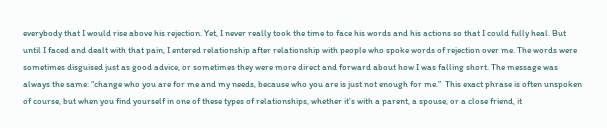everybody that I would rise above his rejection. Yet, I never really took the time to face his words and his actions so that I could fully heal. But until I faced and dealt with that pain, I entered relationship after relationship with people who spoke words of rejection over me. The words were sometimes disguised just as good advice, or sometimes they were more direct and forward about how I was falling short. The message was always the same: “change who you are for me and my needs, because who you are is just not enough for me.”  This exact phrase is often unspoken of course, but when you find yourself in one of these types of relationships, whether it’s with a parent, a spouse, or a close friend, it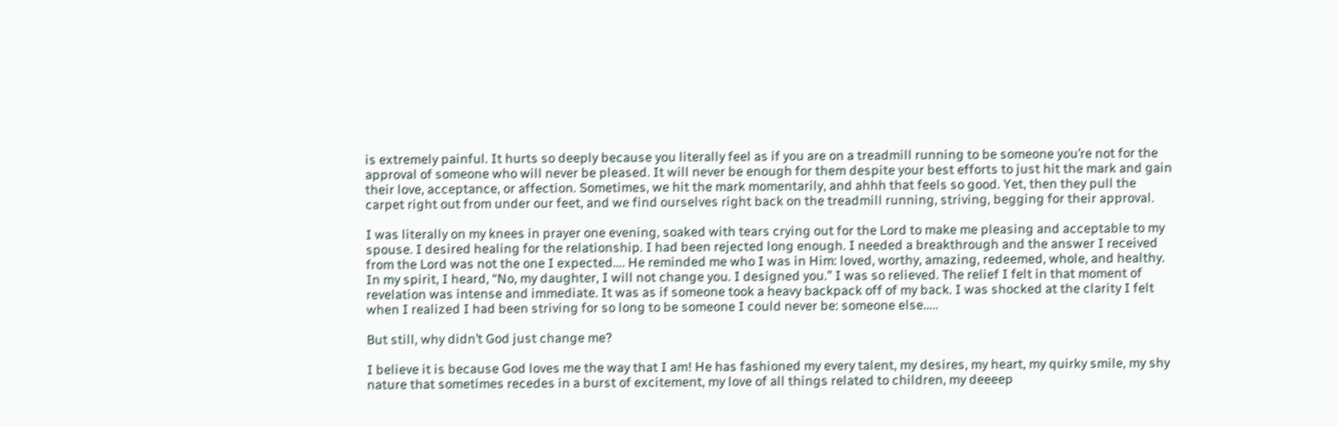is extremely painful. It hurts so deeply because you literally feel as if you are on a treadmill running to be someone you’re not for the approval of someone who will never be pleased. It will never be enough for them despite your best efforts to just hit the mark and gain their love, acceptance, or affection. Sometimes, we hit the mark momentarily, and ahhh that feels so good. Yet, then they pull the carpet right out from under our feet, and we find ourselves right back on the treadmill running, striving, begging for their approval.

I was literally on my knees in prayer one evening, soaked with tears crying out for the Lord to make me pleasing and acceptable to my spouse. I desired healing for the relationship. I had been rejected long enough. I needed a breakthrough and the answer I received from the Lord was not the one I expected…. He reminded me who I was in Him: loved, worthy, amazing, redeemed, whole, and healthy. In my spirit, I heard, “No, my daughter, I will not change you. I designed you.” I was so relieved. The relief I felt in that moment of revelation was intense and immediate. It was as if someone took a heavy backpack off of my back. I was shocked at the clarity I felt when I realized I had been striving for so long to be someone I could never be: someone else…..

But still, why didn’t God just change me?

I believe it is because God loves me the way that I am! He has fashioned my every talent, my desires, my heart, my quirky smile, my shy nature that sometimes recedes in a burst of excitement, my love of all things related to children, my deeeep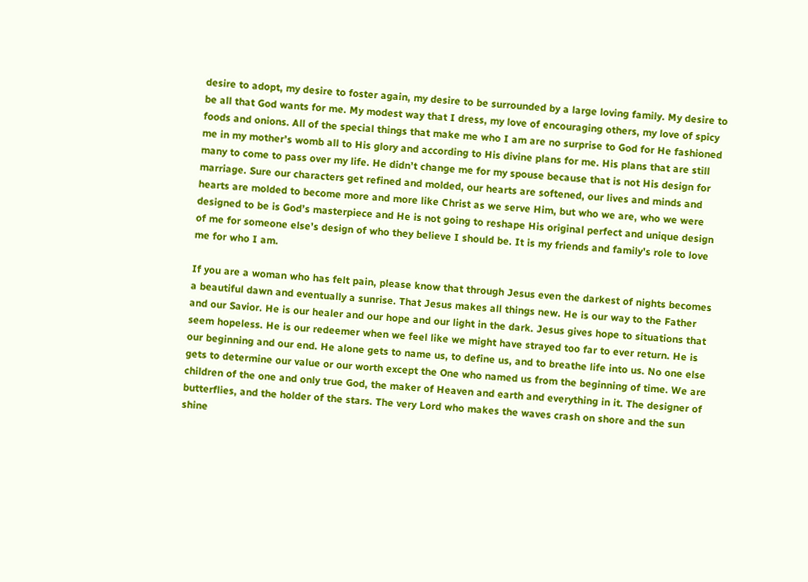desire to adopt, my desire to foster again, my desire to be surrounded by a large loving family. My desire to be all that God wants for me. My modest way that I dress, my love of encouraging others, my love of spicy foods and onions. All of the special things that make me who I am are no surprise to God for He fashioned me in my mother’s womb all to His glory and according to His divine plans for me. His plans that are still many to come to pass over my life. He didn’t change me for my spouse because that is not His design for marriage. Sure our characters get refined and molded, our hearts are softened, our lives and minds and hearts are molded to become more and more like Christ as we serve Him, but who we are, who we were designed to be is God’s masterpiece and He is not going to reshape His original perfect and unique design of me for someone else’s design of who they believe I should be. It is my friends and family’s role to love me for who I am.

If you are a woman who has felt pain, please know that through Jesus even the darkest of nights becomes a beautiful dawn and eventually a sunrise. That Jesus makes all things new. He is our way to the Father and our Savior. He is our healer and our hope and our light in the dark. Jesus gives hope to situations that seem hopeless. He is our redeemer when we feel like we might have strayed too far to ever return. He is our beginning and our end. He alone gets to name us, to define us, and to breathe life into us. No one else gets to determine our value or our worth except the One who named us from the beginning of time. We are children of the one and only true God, the maker of Heaven and earth and everything in it. The designer of butterflies, and the holder of the stars. The very Lord who makes the waves crash on shore and the sun shine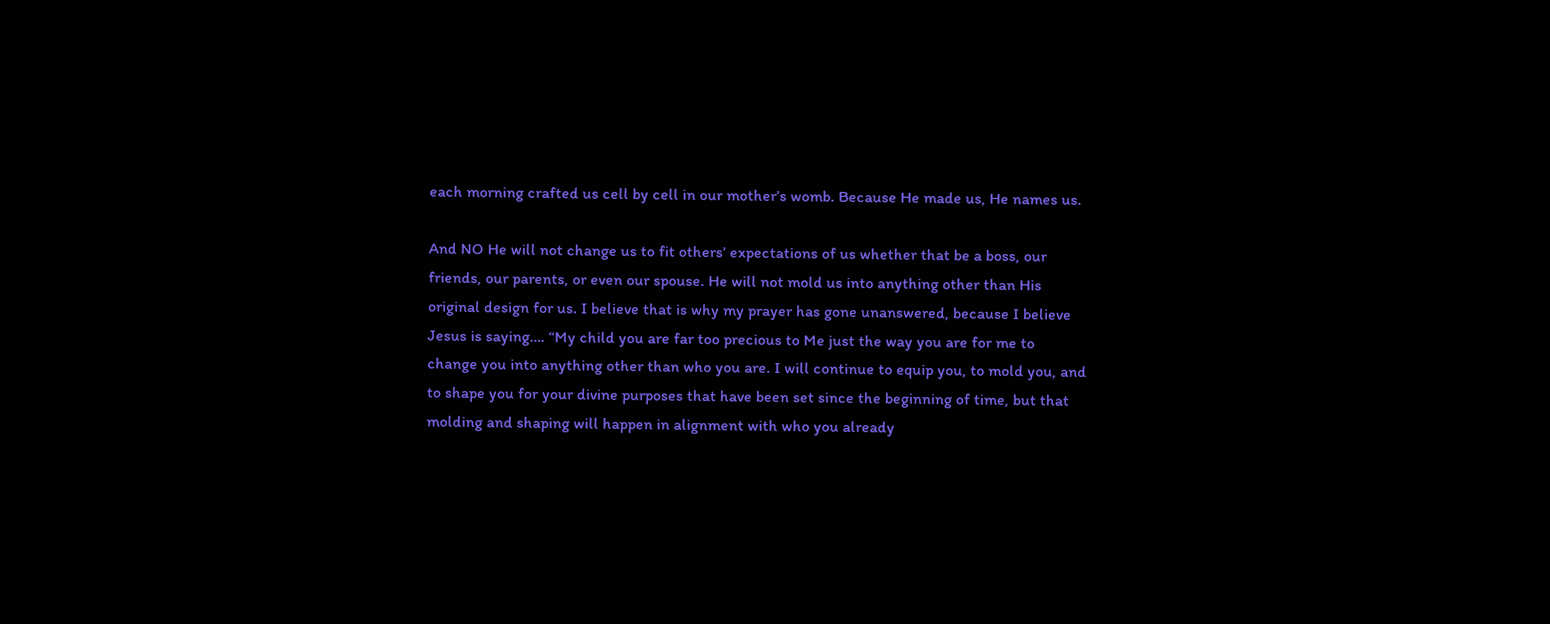each morning crafted us cell by cell in our mother’s womb. Because He made us, He names us.

And NO He will not change us to fit others’ expectations of us whether that be a boss, our friends, our parents, or even our spouse. He will not mold us into anything other than His original design for us. I believe that is why my prayer has gone unanswered, because I believe Jesus is saying…. “My child you are far too precious to Me just the way you are for me to change you into anything other than who you are. I will continue to equip you, to mold you, and to shape you for your divine purposes that have been set since the beginning of time, but that molding and shaping will happen in alignment with who you already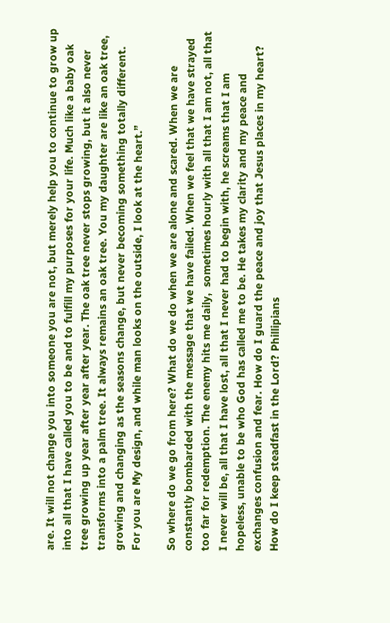are. It will not change you into someone you are not, but merely help you to continue to grow up into all that I have called you to be and to fulfill my purposes for your life. Much like a baby oak tree growing up year after year after year. The oak tree never stops growing, but it also never transforms into a palm tree. It always remains an oak tree. You my daughter are like an oak tree, growing and changing as the seasons change, but never becoming something totally different. For you are My design, and while man looks on the outside, I look at the heart.”

So where do we go from here? What do we do when we are alone and scared. When we are constantly bombarded with the message that we have failed. When we feel that we have strayed too far for redemption. The enemy hits me daily,  sometimes hourly with all that I am not, all that I never will be, all that I have lost, all that I never had to begin with, he screams that I am hopeless, unable to be who God has called me to be. He takes my clarity and my peace and exchanges confusion and fear. How do I guard the peace and joy that Jesus places in my heart? How do I keep steadfast in the Lord? Phillipians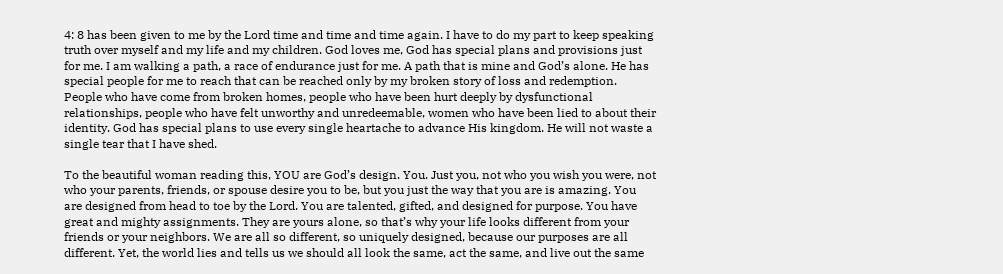4: 8 has been given to me by the Lord time and time and time again. I have to do my part to keep speaking truth over myself and my life and my children. God loves me, God has special plans and provisions just for me. I am walking a path, a race of endurance just for me. A path that is mine and God’s alone. He has special people for me to reach that can be reached only by my broken story of loss and redemption. People who have come from broken homes, people who have been hurt deeply by dysfunctional relationships, people who have felt unworthy and unredeemable, women who have been lied to about their identity. God has special plans to use every single heartache to advance His kingdom. He will not waste a single tear that I have shed.

To the beautiful woman reading this, YOU are God’s design. You. Just you, not who you wish you were, not who your parents, friends, or spouse desire you to be, but you just the way that you are is amazing. You are designed from head to toe by the Lord. You are talented, gifted, and designed for purpose. You have great and mighty assignments. They are yours alone, so that’s why your life looks different from your friends or your neighbors. We are all so different, so uniquely designed, because our purposes are all different. Yet, the world lies and tells us we should all look the same, act the same, and live out the same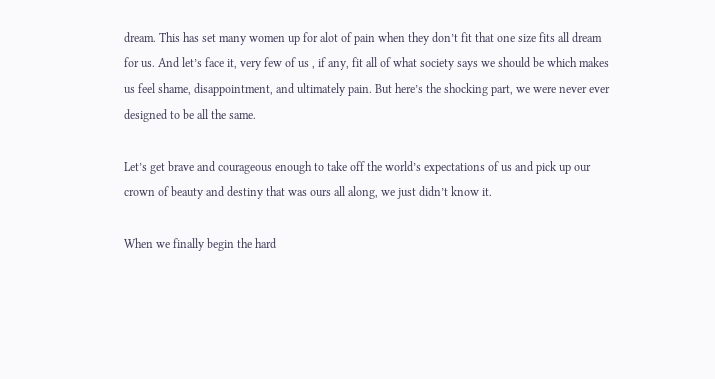dream. This has set many women up for alot of pain when they don’t fit that one size fits all dream for us. And let’s face it, very few of us , if any, fit all of what society says we should be which makes us feel shame, disappointment, and ultimately pain. But here’s the shocking part, we were never ever designed to be all the same.

Let’s get brave and courageous enough to take off the world’s expectations of us and pick up our crown of beauty and destiny that was ours all along, we just didn’t know it.

When we finally begin the hard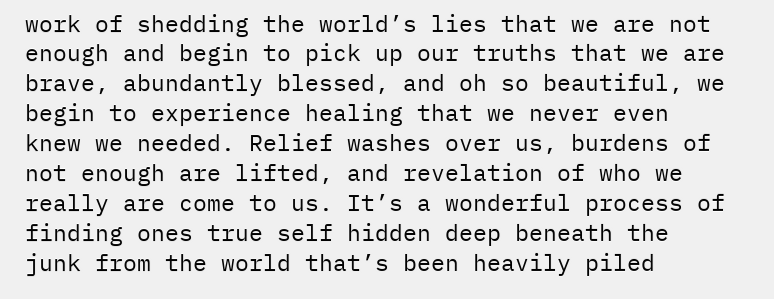work of shedding the world’s lies that we are not enough and begin to pick up our truths that we are brave, abundantly blessed, and oh so beautiful, we begin to experience healing that we never even knew we needed. Relief washes over us, burdens of not enough are lifted, and revelation of who we really are come to us. It’s a wonderful process of finding ones true self hidden deep beneath the junk from the world that’s been heavily piled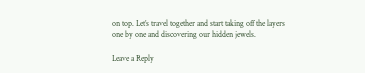on top. Let’s travel together and start taking off the layers one by one and discovering our hidden jewels.

Leave a Reply